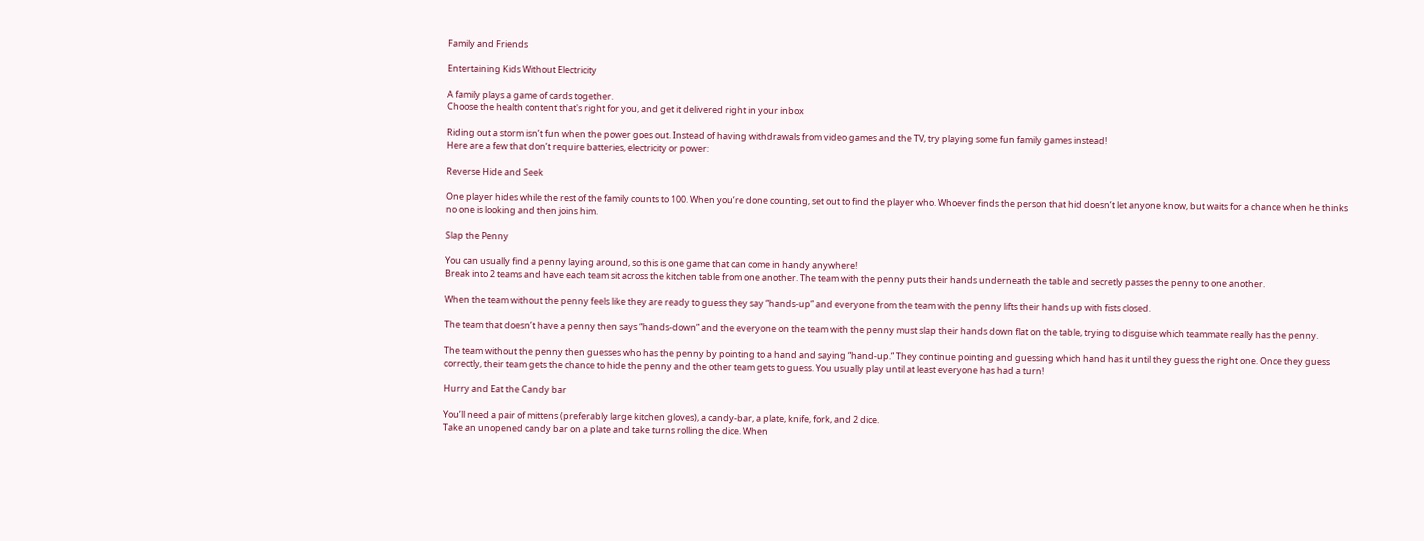Family and Friends

Entertaining Kids Without Electricity

A family plays a game of cards together.
Choose the health content that's right for you, and get it delivered right in your inbox

Riding out a storm isn’t fun when the power goes out. Instead of having withdrawals from video games and the TV, try playing some fun family games instead!
Here are a few that don’t require batteries, electricity or power:

Reverse Hide and Seek

One player hides while the rest of the family counts to 100. When you’re done counting, set out to find the player who. Whoever finds the person that hid doesn’t let anyone know, but waits for a chance when he thinks no one is looking and then joins him.

Slap the Penny

You can usually find a penny laying around, so this is one game that can come in handy anywhere!
Break into 2 teams and have each team sit across the kitchen table from one another. The team with the penny puts their hands underneath the table and secretly passes the penny to one another.

When the team without the penny feels like they are ready to guess they say “hands-up” and everyone from the team with the penny lifts their hands up with fists closed.

The team that doesn’t have a penny then says “hands-down” and the everyone on the team with the penny must slap their hands down flat on the table, trying to disguise which teammate really has the penny.

The team without the penny then guesses who has the penny by pointing to a hand and saying “hand-up.” They continue pointing and guessing which hand has it until they guess the right one. Once they guess correctly, their team gets the chance to hide the penny and the other team gets to guess. You usually play until at least everyone has had a turn!

Hurry and Eat the Candy bar

You’ll need a pair of mittens (preferably large kitchen gloves), a candy-bar, a plate, knife, fork, and 2 dice.
Take an unopened candy bar on a plate and take turns rolling the dice. When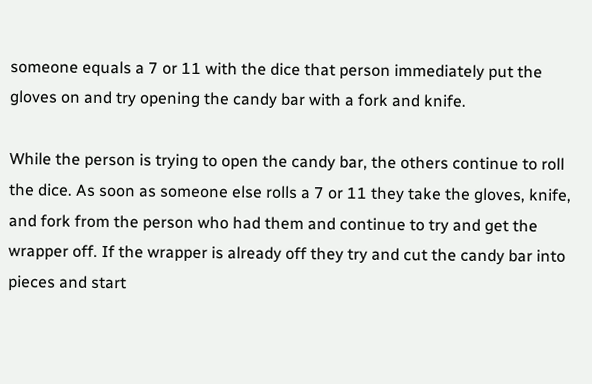someone equals a 7 or 11 with the dice that person immediately put the gloves on and try opening the candy bar with a fork and knife.

While the person is trying to open the candy bar, the others continue to roll the dice. As soon as someone else rolls a 7 or 11 they take the gloves, knife, and fork from the person who had them and continue to try and get the wrapper off. If the wrapper is already off they try and cut the candy bar into pieces and start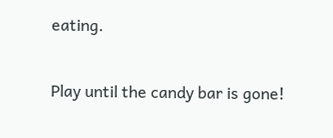eating.

Play until the candy bar is gone!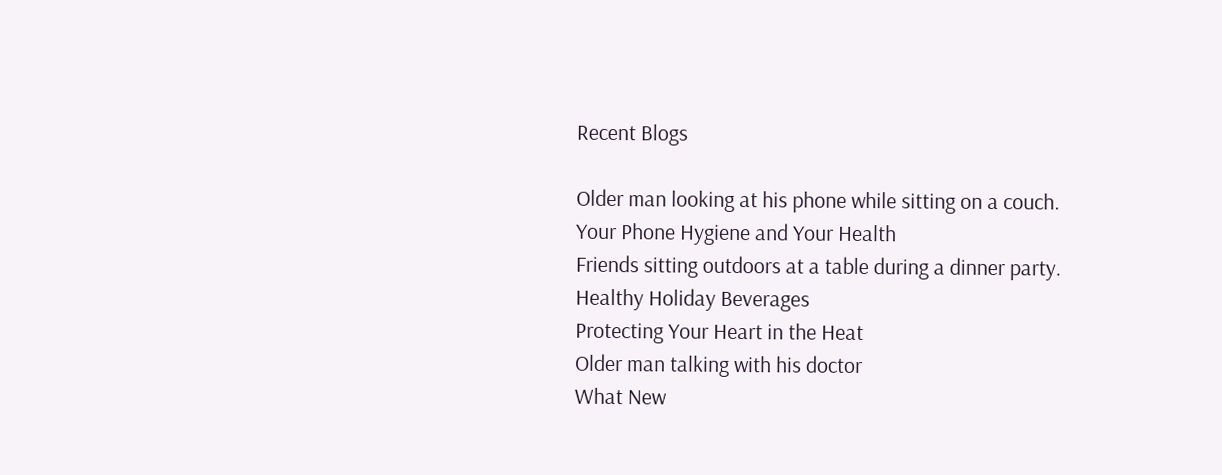Recent Blogs

Older man looking at his phone while sitting on a couch.
Your Phone Hygiene and Your Health
Friends sitting outdoors at a table during a dinner party.
Healthy Holiday Beverages
Protecting Your Heart in the Heat
Older man talking with his doctor
What New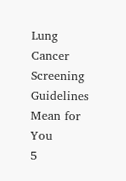Lung Cancer Screening Guidelines Mean for You
5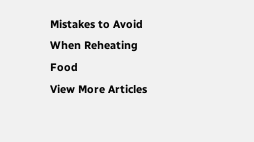Mistakes to Avoid When Reheating Food
View More Articles